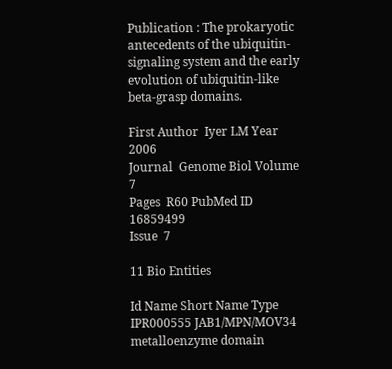Publication : The prokaryotic antecedents of the ubiquitin-signaling system and the early evolution of ubiquitin-like beta-grasp domains.

First Author  Iyer LM Year  2006
Journal  Genome Biol Volume  7
Pages  R60 PubMed ID  16859499
Issue  7

11 Bio Entities

Id Name Short Name Type
IPR000555 JAB1/MPN/MOV34 metalloenzyme domain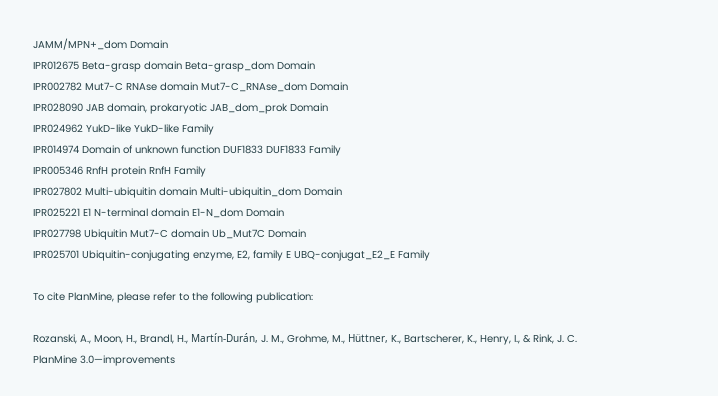JAMM/MPN+_dom Domain
IPR012675 Beta-grasp domain Beta-grasp_dom Domain
IPR002782 Mut7-C RNAse domain Mut7-C_RNAse_dom Domain
IPR028090 JAB domain, prokaryotic JAB_dom_prok Domain
IPR024962 YukD-like YukD-like Family
IPR014974 Domain of unknown function DUF1833 DUF1833 Family
IPR005346 RnfH protein RnfH Family
IPR027802 Multi-ubiquitin domain Multi-ubiquitin_dom Domain
IPR025221 E1 N-terminal domain E1-N_dom Domain
IPR027798 Ubiquitin Mut7-C domain Ub_Mut7C Domain
IPR025701 Ubiquitin-conjugating enzyme, E2, family E UBQ-conjugat_E2_E Family

To cite PlanMine, please refer to the following publication:

Rozanski, A., Moon, H., Brandl, H., Martín-Durán, J. M., Grohme, M., Hüttner, K., Bartscherer, K., Henry, I., & Rink, J. C.
PlanMine 3.0—improvements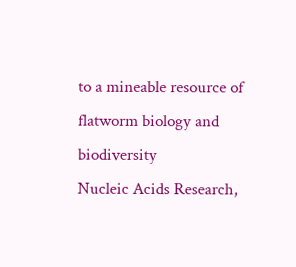to a mineable resource of flatworm biology and biodiversity
Nucleic Acids Research,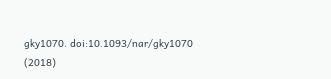gky1070. doi:10.1093/nar/gky1070 (2018)